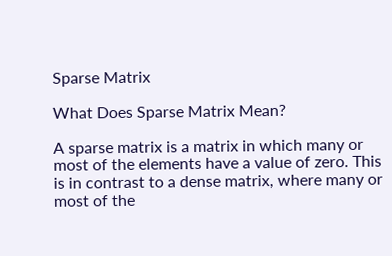Sparse Matrix

What Does Sparse Matrix Mean?

A sparse matrix is a matrix in which many or most of the elements have a value of zero. This is in contrast to a dense matrix, where many or most of the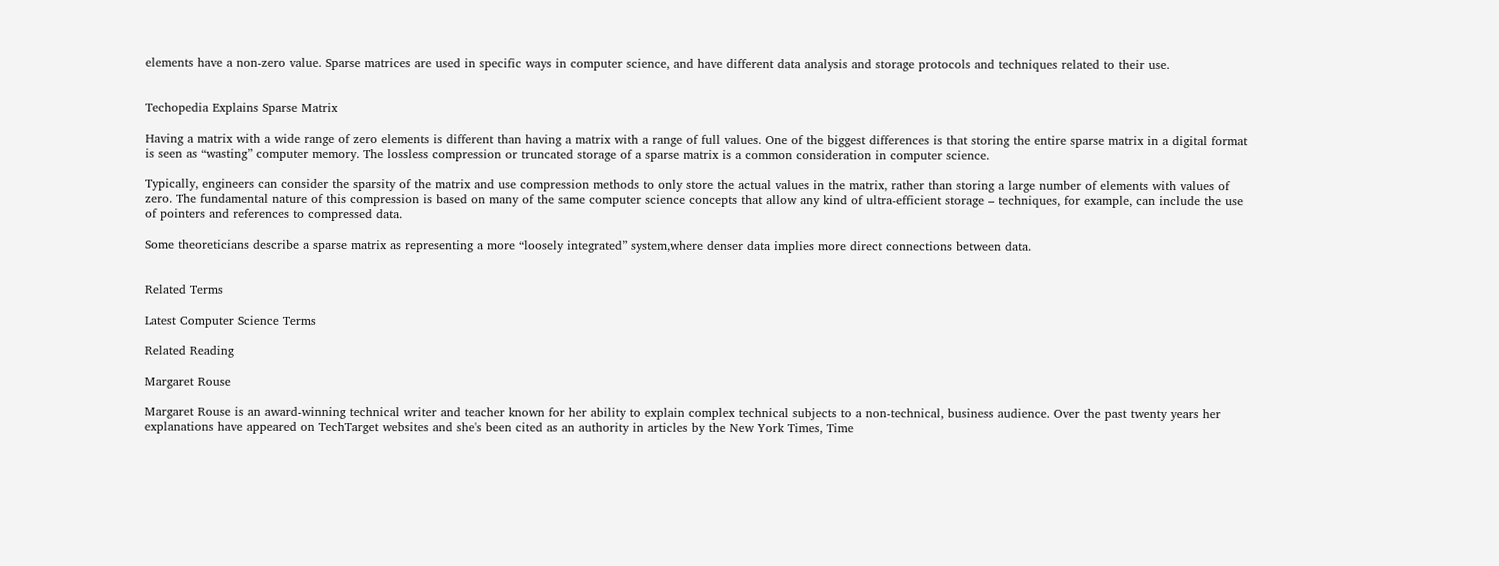elements have a non-zero value. Sparse matrices are used in specific ways in computer science, and have different data analysis and storage protocols and techniques related to their use.


Techopedia Explains Sparse Matrix

Having a matrix with a wide range of zero elements is different than having a matrix with a range of full values. One of the biggest differences is that storing the entire sparse matrix in a digital format is seen as “wasting” computer memory. The lossless compression or truncated storage of a sparse matrix is a common consideration in computer science.

Typically, engineers can consider the sparsity of the matrix and use compression methods to only store the actual values in the matrix, rather than storing a large number of elements with values of zero. The fundamental nature of this compression is based on many of the same computer science concepts that allow any kind of ultra-efficient storage – techniques, for example, can include the use of pointers and references to compressed data.

Some theoreticians describe a sparse matrix as representing a more “loosely integrated” system,where denser data implies more direct connections between data.


Related Terms

Latest Computer Science Terms

Related Reading

Margaret Rouse

Margaret Rouse is an award-winning technical writer and teacher known for her ability to explain complex technical subjects to a non-technical, business audience. Over the past twenty years her explanations have appeared on TechTarget websites and she's been cited as an authority in articles by the New York Times, Time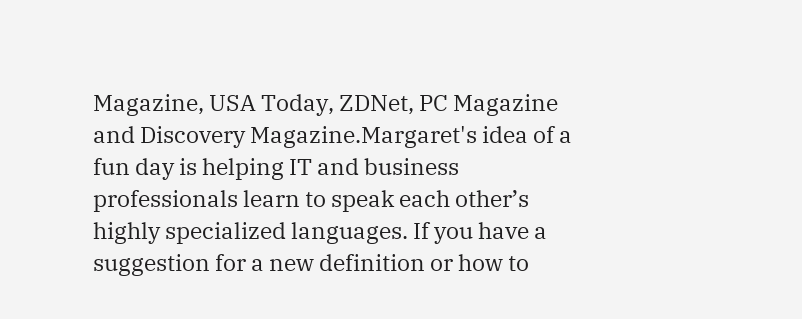Magazine, USA Today, ZDNet, PC Magazine and Discovery Magazine.Margaret's idea of a fun day is helping IT and business professionals learn to speak each other’s highly specialized languages. If you have a suggestion for a new definition or how to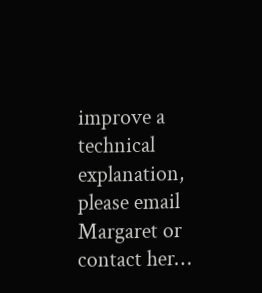improve a technical explanation, please email Margaret or contact her…